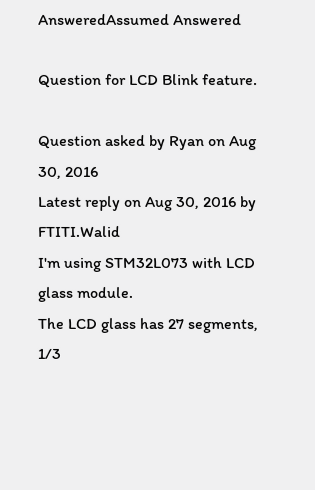AnsweredAssumed Answered

Question for LCD Blink feature.

Question asked by Ryan on Aug 30, 2016
Latest reply on Aug 30, 2016 by FTITI.Walid
I'm using STM32L073 with LCD glass module.
The LCD glass has 27 segments, 1/3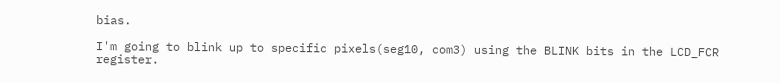bias.

I'm going to blink up to specific pixels(seg10, com3) using the BLINK bits in the LCD_FCR register.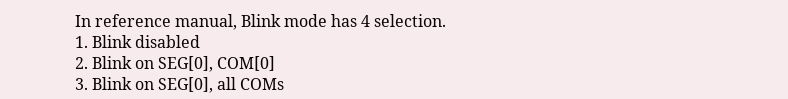In reference manual, Blink mode has 4 selection.
1. Blink disabled
2. Blink on SEG[0], COM[0]
3. Blink on SEG[0], all COMs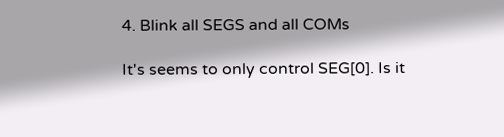4. Blink all SEGS and all COMs

It's seems to only control SEG[0]. Is it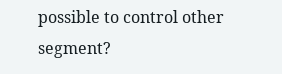possible to control other segment?